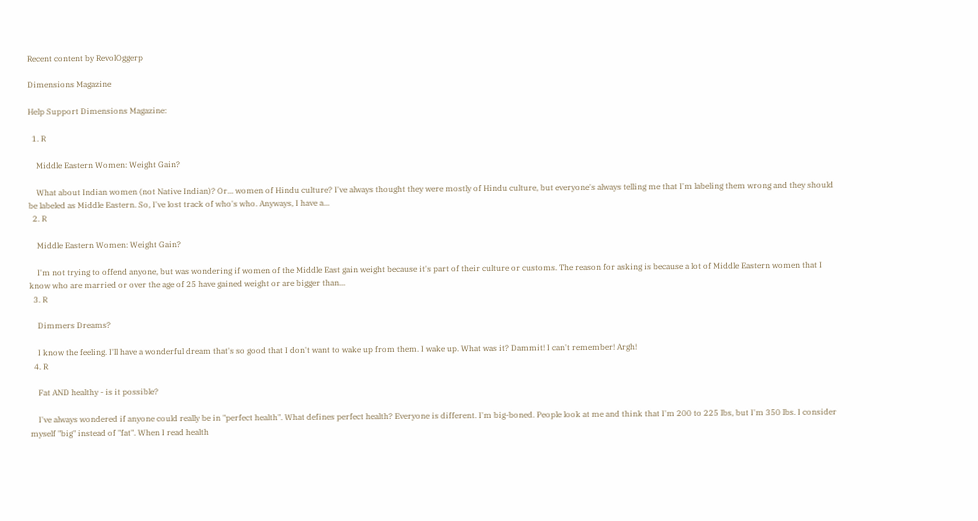Recent content by RevolOggerp

Dimensions Magazine

Help Support Dimensions Magazine:

  1. R

    Middle Eastern Women: Weight Gain?

    What about Indian women (not Native Indian)? Or... women of Hindu culture? I've always thought they were mostly of Hindu culture, but everyone's always telling me that I'm labeling them wrong and they should be labeled as Middle Eastern. So, I've lost track of who's who. Anyways, I have a...
  2. R

    Middle Eastern Women: Weight Gain?

    I'm not trying to offend anyone, but was wondering if women of the Middle East gain weight because it's part of their culture or customs. The reason for asking is because a lot of Middle Eastern women that I know who are married or over the age of 25 have gained weight or are bigger than...
  3. R

    Dimmers Dreams?

    I know the feeling. I'll have a wonderful dream that's so good that I don't want to wake up from them. I wake up. What was it? Dammit! I can't remember! Argh!
  4. R

    Fat AND healthy - is it possible?

    I've always wondered if anyone could really be in "perfect health". What defines perfect health? Everyone is different. I'm big-boned. People look at me and think that I'm 200 to 225 lbs, but I'm 350 lbs. I consider myself "big" instead of "fat". When I read health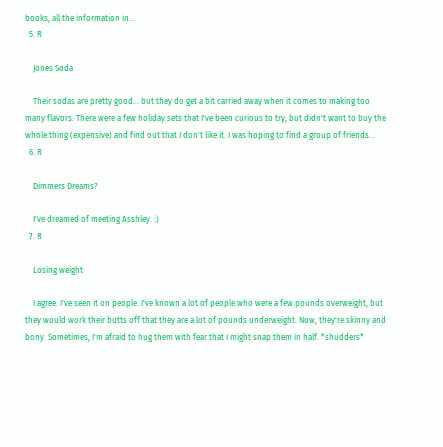books, all the information in...
  5. R

    Jones Soda

    Their sodas are pretty good... but they do get a bit carried away when it comes to making too many flavors. There were a few holiday sets that I've been curious to try, but didn't want to buy the whole thing (expensive) and find out that I don't like it. I was hoping to find a group of friends...
  6. R

    Dimmers Dreams?

    I've dreamed of meeting Asshley. :)
  7. R

    Losing weight

    I agree. I've seen it on people. I've known a lot of people who were a few pounds overweight, but they would work their butts off that they are a lot of pounds underweight. Now, they're skinny and bony. Sometimes, I'm afraid to hug them with fear that I might snap them in half. *shudders*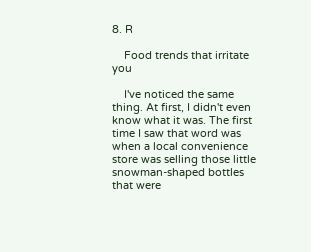8. R

    Food trends that irritate you

    I've noticed the same thing. At first, I didn't even know what it was. The first time I saw that word was when a local convenience store was selling those little snowman-shaped bottles that were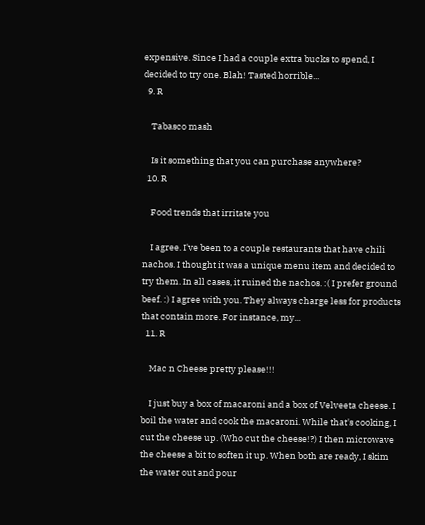expensive. Since I had a couple extra bucks to spend, I decided to try one. Blah! Tasted horrible...
  9. R

    Tabasco mash

    Is it something that you can purchase anywhere?
  10. R

    Food trends that irritate you

    I agree. I've been to a couple restaurants that have chili nachos. I thought it was a unique menu item and decided to try them. In all cases, it ruined the nachos. :( I prefer ground beef. :) I agree with you. They always charge less for products that contain more. For instance, my...
  11. R

    Mac n Cheese pretty please!!!

    I just buy a box of macaroni and a box of Velveeta cheese. I boil the water and cook the macaroni. While that's cooking, I cut the cheese up. (Who cut the cheese!?) I then microwave the cheese a bit to soften it up. When both are ready, I skim the water out and pour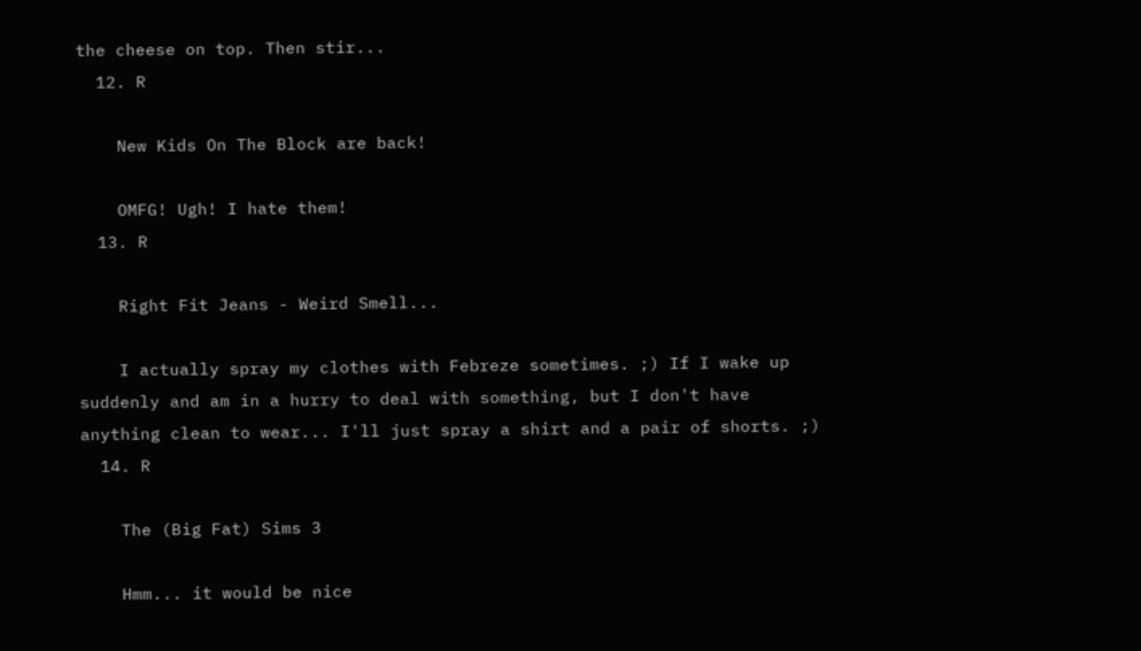the cheese on top. Then stir...
  12. R

    New Kids On The Block are back!

    OMFG! Ugh! I hate them!
  13. R

    Right Fit Jeans - Weird Smell...

    I actually spray my clothes with Febreze sometimes. ;) If I wake up suddenly and am in a hurry to deal with something, but I don't have anything clean to wear... I'll just spray a shirt and a pair of shorts. ;)
  14. R

    The (Big Fat) Sims 3

    Hmm... it would be nice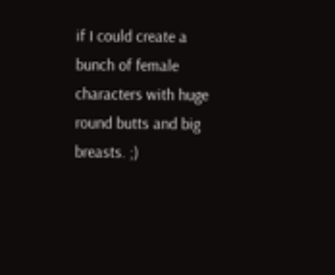if I could create a bunch of female characters with huge round butts and big breasts. ;)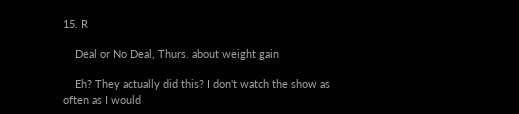15. R

    Deal or No Deal, Thurs. about weight gain

    Eh? They actually did this? I don't watch the show as often as I would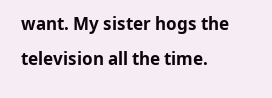want. My sister hogs the television all the time.